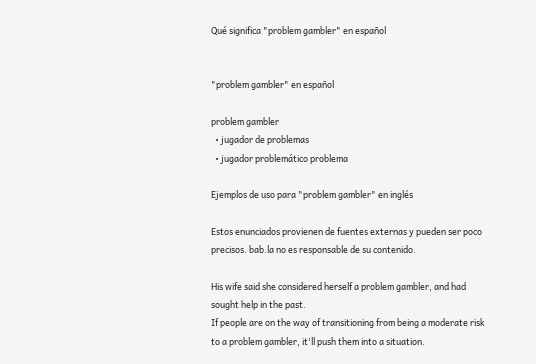Qué significa "problem gambler" en español


"problem gambler" en español

problem gambler
  • jugador de problemas
  • jugador problemático problema

Ejemplos de uso para "problem gambler" en inglés

Estos enunciados provienen de fuentes externas y pueden ser poco precisos. bab.la no es responsable de su contenido.

His wife said she considered herself a problem gambler, and had sought help in the past.
If people are on the way of transitioning from being a moderate risk to a problem gambler, it'll push them into a situation.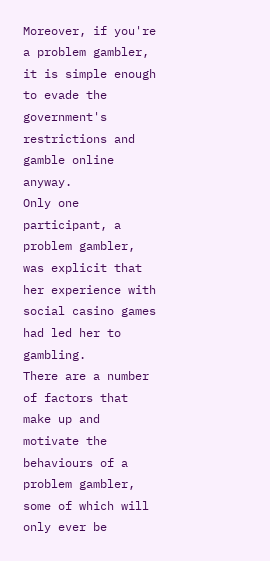Moreover, if you're a problem gambler, it is simple enough to evade the government's restrictions and gamble online anyway.
Only one participant, a problem gambler, was explicit that her experience with social casino games had led her to gambling.
There are a number of factors that make up and motivate the behaviours of a problem gambler, some of which will only ever be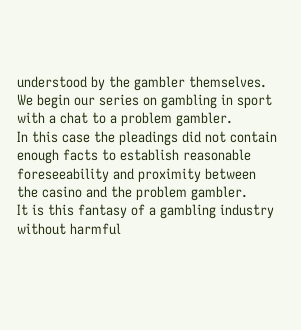understood by the gambler themselves.
We begin our series on gambling in sport with a chat to a problem gambler.
In this case the pleadings did not contain enough facts to establish reasonable foreseeability and proximity between the casino and the problem gambler.
It is this fantasy of a gambling industry without harmful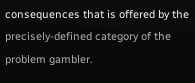consequences that is offered by the precisely-defined category of the problem gambler.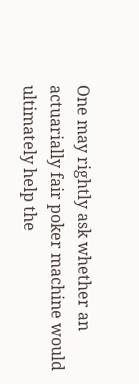One may rightly ask whether an actuarially fair poker machine would ultimately help the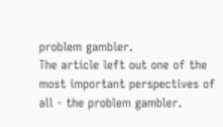problem gambler.
The article left out one of the most important perspectives of all - the problem gambler.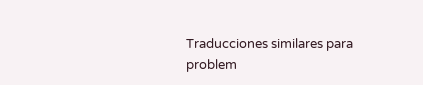Traducciones similares para problem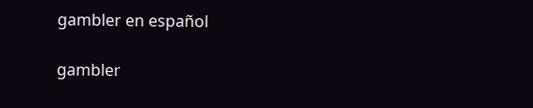gambler en español

gambler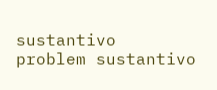sustantivo
problem sustantivo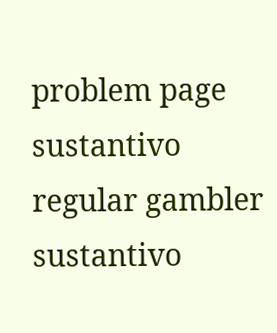problem page sustantivo
regular gambler sustantivo